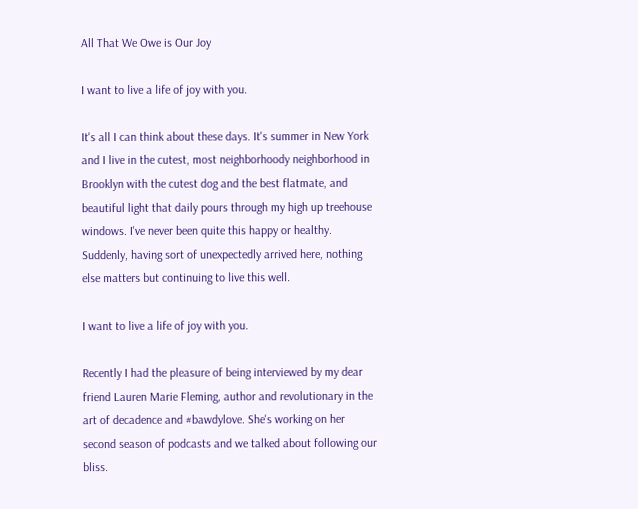All That We Owe is Our Joy

I want to live a life of joy with you.

It's all I can think about these days. It's summer in New York and I live in the cutest, most neighborhoody neighborhood in Brooklyn with the cutest dog and the best flatmate, and beautiful light that daily pours through my high up treehouse windows. I've never been quite this happy or healthy. Suddenly, having sort of unexpectedly arrived here, nothing else matters but continuing to live this well.

I want to live a life of joy with you.

Recently I had the pleasure of being interviewed by my dear friend Lauren Marie Fleming, author and revolutionary in the art of decadence and #bawdylove. She's working on her second season of podcasts and we talked about following our bliss.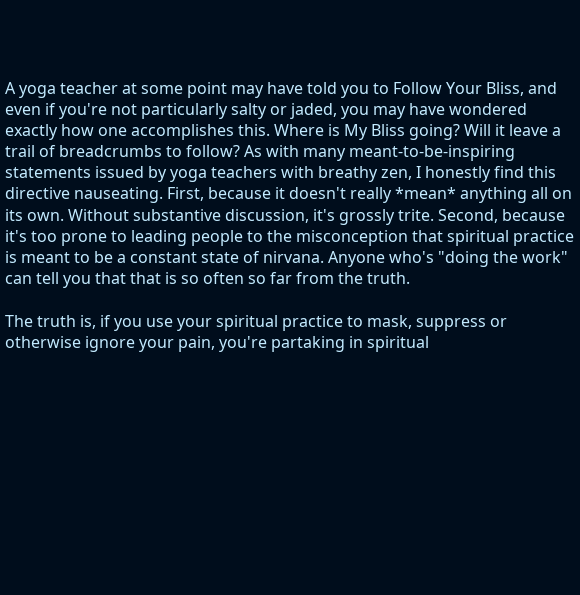A yoga teacher at some point may have told you to Follow Your Bliss, and even if you're not particularly salty or jaded, you may have wondered exactly how one accomplishes this. Where is My Bliss going? Will it leave a trail of breadcrumbs to follow? As with many meant-to-be-inspiring statements issued by yoga teachers with breathy zen, I honestly find this directive nauseating. First, because it doesn't really *mean* anything all on its own. Without substantive discussion, it's grossly trite. Second, because it's too prone to leading people to the misconception that spiritual practice is meant to be a constant state of nirvana. Anyone who's "doing the work" can tell you that that is so often so far from the truth.

The truth is, if you use your spiritual practice to mask, suppress or otherwise ignore your pain, you're partaking in spiritual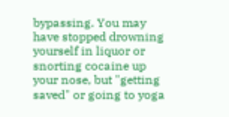bypassing. You may have stopped drowning yourself in liquor or snorting cocaine up your nose, but "getting saved" or going to yoga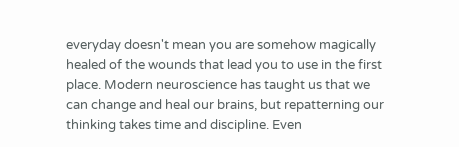everyday doesn't mean you are somehow magically healed of the wounds that lead you to use in the first place. Modern neuroscience has taught us that we can change and heal our brains, but repatterning our thinking takes time and discipline. Even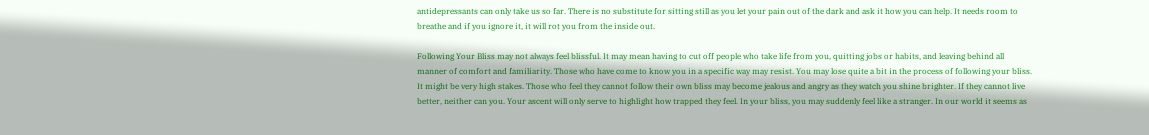antidepressants can only take us so far. There is no substitute for sitting still as you let your pain out of the dark and ask it how you can help. It needs room to breathe and if you ignore it, it will rot you from the inside out.

Following Your Bliss may not always feel blissful. It may mean having to cut off people who take life from you, quitting jobs or habits, and leaving behind all manner of comfort and familiarity. Those who have come to know you in a specific way may resist. You may lose quite a bit in the process of following your bliss. It might be very high stakes. Those who feel they cannot follow their own bliss may become jealous and angry as they watch you shine brighter. If they cannot live better, neither can you. Your ascent will only serve to highlight how trapped they feel. In your bliss, you may suddenly feel like a stranger. In our world it seems as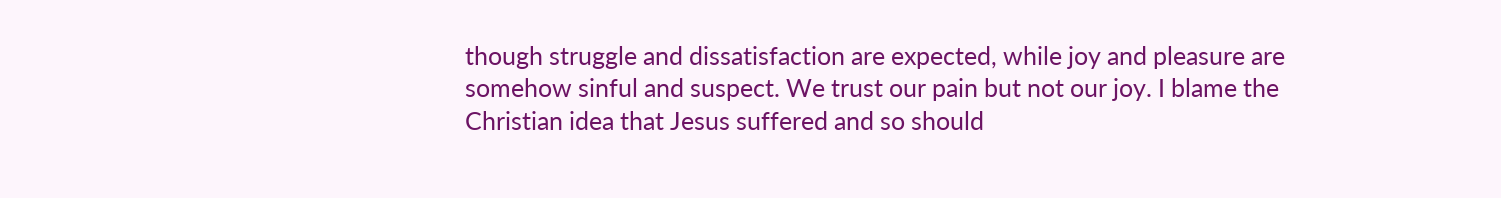though struggle and dissatisfaction are expected, while joy and pleasure are somehow sinful and suspect. We trust our pain but not our joy. I blame the Christian idea that Jesus suffered and so should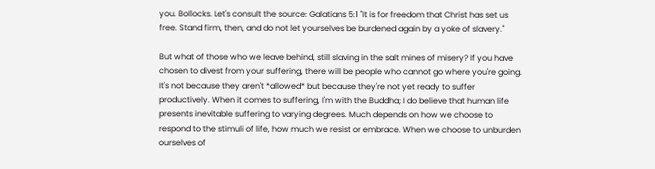you. Bollocks. Let's consult the source: Galatians 5:1 "It is for freedom that Christ has set us free. Stand firm, then, and do not let yourselves be burdened again by a yoke of slavery."

But what of those who we leave behind, still slaving in the salt mines of misery? If you have chosen to divest from your suffering, there will be people who cannot go where you're going. It's not because they aren't *allowed* but because they're not yet ready to suffer productively. When it comes to suffering, I'm with the Buddha; I do believe that human life presents inevitable suffering to varying degrees. Much depends on how we choose to respond to the stimuli of life, how much we resist or embrace. When we choose to unburden ourselves of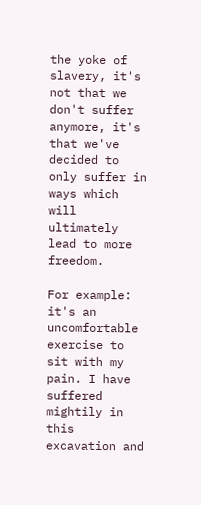the yoke of slavery, it's not that we don't suffer anymore, it's that we've decided to only suffer in ways which will ultimately lead to more freedom.

For example: it's an uncomfortable exercise to sit with my pain. I have suffered mightily in this excavation and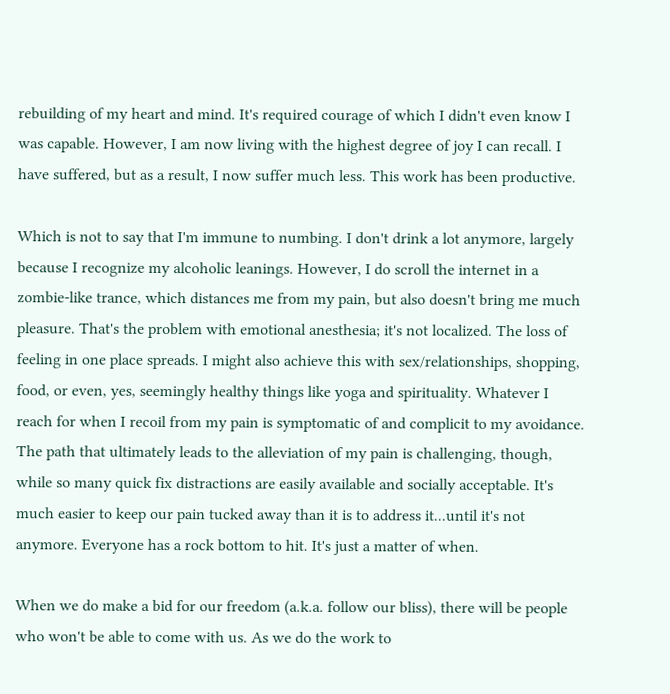rebuilding of my heart and mind. It's required courage of which I didn't even know I was capable. However, I am now living with the highest degree of joy I can recall. I have suffered, but as a result, I now suffer much less. This work has been productive.

Which is not to say that I'm immune to numbing. I don't drink a lot anymore, largely because I recognize my alcoholic leanings. However, I do scroll the internet in a zombie-like trance, which distances me from my pain, but also doesn't bring me much pleasure. That's the problem with emotional anesthesia; it's not localized. The loss of feeling in one place spreads. I might also achieve this with sex/relationships, shopping, food, or even, yes, seemingly healthy things like yoga and spirituality. Whatever I reach for when I recoil from my pain is symptomatic of and complicit to my avoidance. The path that ultimately leads to the alleviation of my pain is challenging, though, while so many quick fix distractions are easily available and socially acceptable. It's much easier to keep our pain tucked away than it is to address it...until it's not anymore. Everyone has a rock bottom to hit. It's just a matter of when.

When we do make a bid for our freedom (a.k.a. follow our bliss), there will be people who won't be able to come with us. As we do the work to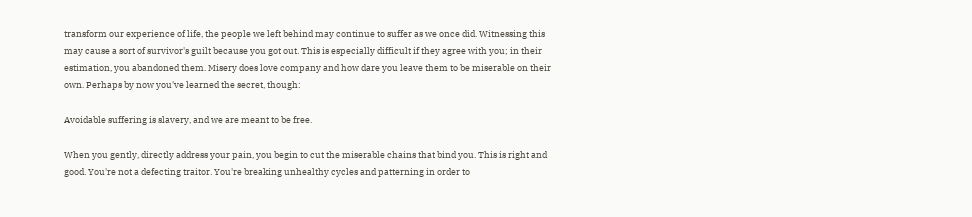transform our experience of life, the people we left behind may continue to suffer as we once did. Witnessing this may cause a sort of survivor's guilt because you got out. This is especially difficult if they agree with you; in their estimation, you abandoned them. Misery does love company and how dare you leave them to be miserable on their own. Perhaps by now you've learned the secret, though:

Avoidable suffering is slavery, and we are meant to be free.

When you gently, directly address your pain, you begin to cut the miserable chains that bind you. This is right and good. You're not a defecting traitor. You're breaking unhealthy cycles and patterning in order to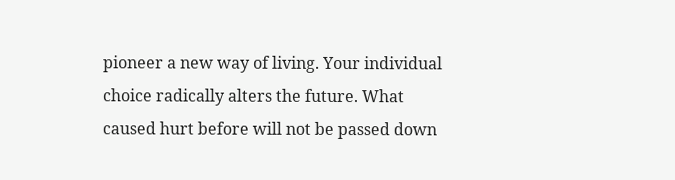pioneer a new way of living. Your individual choice radically alters the future. What caused hurt before will not be passed down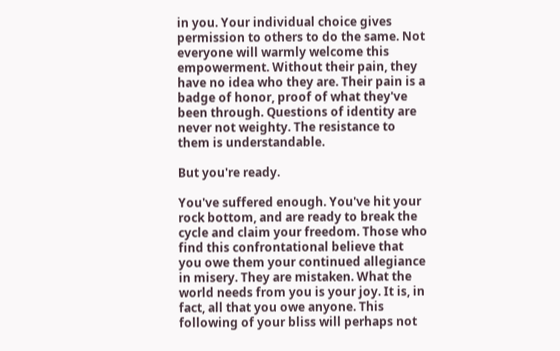in you. Your individual choice gives permission to others to do the same. Not everyone will warmly welcome this empowerment. Without their pain, they have no idea who they are. Their pain is a badge of honor, proof of what they've been through. Questions of identity are never not weighty. The resistance to them is understandable.

But you're ready.

You've suffered enough. You've hit your rock bottom, and are ready to break the cycle and claim your freedom. Those who find this confrontational believe that you owe them your continued allegiance in misery. They are mistaken. What the world needs from you is your joy. It is, in fact, all that you owe anyone. This following of your bliss will perhaps not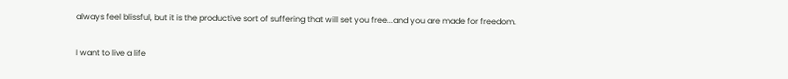always feel blissful, but it is the productive sort of suffering that will set you free...and you are made for freedom.

I want to live a life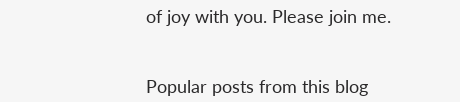of joy with you. Please join me.


Popular posts from this blog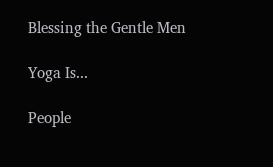Blessing the Gentle Men

Yoga Is...

People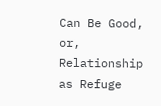Can Be Good, or, Relationship as Refuge